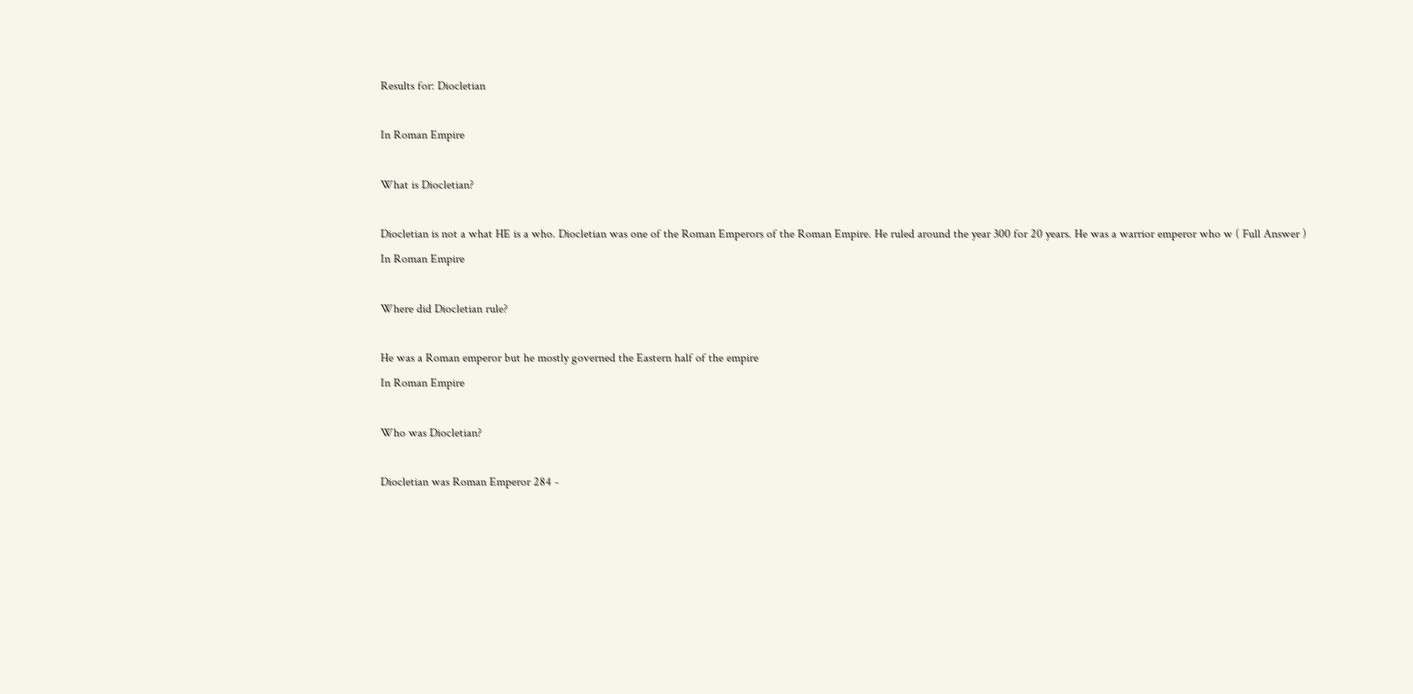Results for: Diocletian

In Roman Empire

What is Diocletian?

Diocletian is not a what HE is a who. Diocletian was one of the Roman Emperors of the Roman Empire. He ruled around the year 300 for 20 years. He was a warrior emperor who w ( Full Answer )
In Roman Empire

Where did Diocletian rule?

He was a Roman emperor but he mostly governed the Eastern half of the empire
In Roman Empire

Who was Diocletian?

Diocletian was Roman Emperor 284 -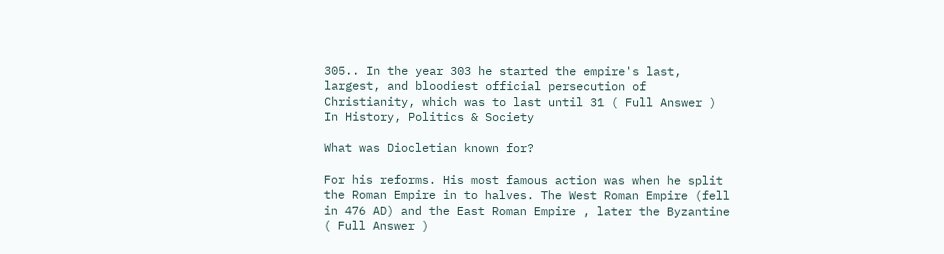305.. In the year 303 he started the empire's last, largest, and bloodiest official persecution of Christianity, which was to last until 31 ( Full Answer )
In History, Politics & Society

What was Diocletian known for?

For his reforms. His most famous action was when he split the Roman Empire in to halves. The West Roman Empire (fell in 476 AD) and the East Roman Empire , later the Byzantine ( Full Answer )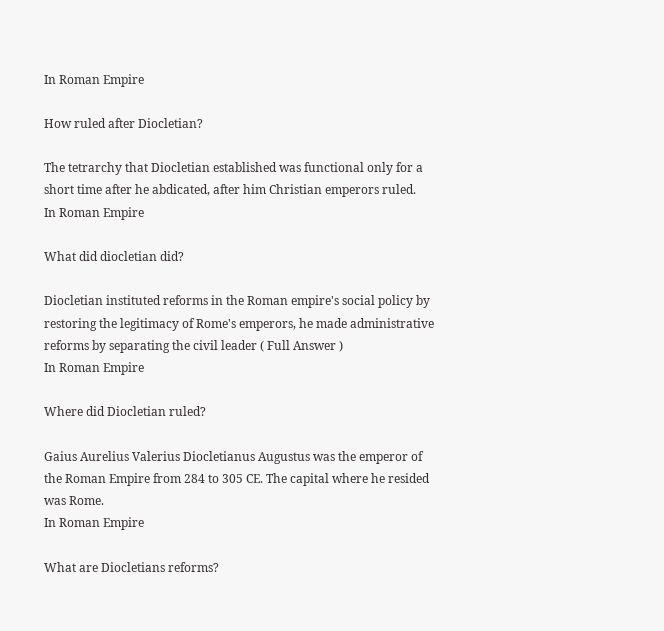In Roman Empire

How ruled after Diocletian?

The tetrarchy that Diocletian established was functional only for a short time after he abdicated, after him Christian emperors ruled.
In Roman Empire

What did diocletian did?

Diocletian instituted reforms in the Roman empire's social policy by restoring the legitimacy of Rome's emperors, he made administrative reforms by separating the civil leader ( Full Answer )
In Roman Empire

Where did Diocletian ruled?

Gaius Aurelius Valerius Diocletianus Augustus was the emperor of the Roman Empire from 284 to 305 CE. The capital where he resided was Rome.
In Roman Empire

What are Diocletians reforms?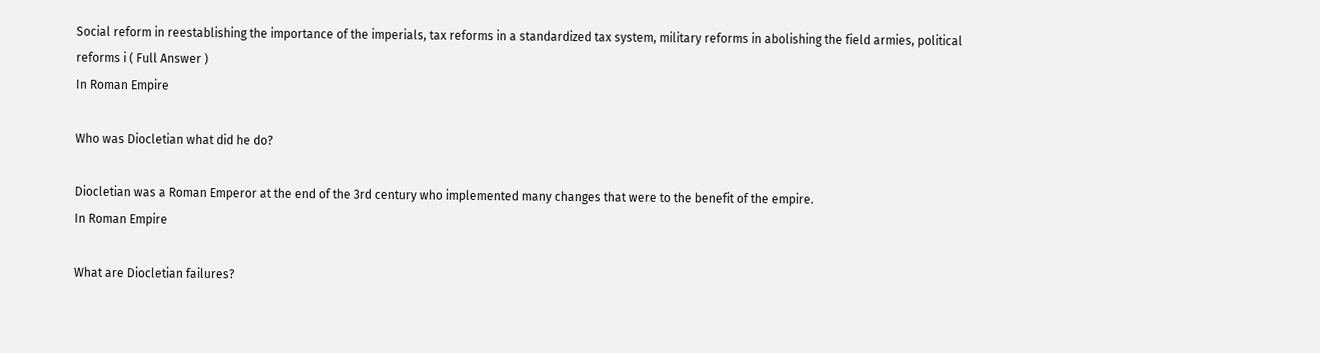Social reform in reestablishing the importance of the imperials, tax reforms in a standardized tax system, military reforms in abolishing the field armies, political reforms i ( Full Answer )
In Roman Empire

Who was Diocletian what did he do?

Diocletian was a Roman Emperor at the end of the 3rd century who implemented many changes that were to the benefit of the empire.
In Roman Empire

What are Diocletian failures?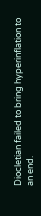Diocletian failed to bring hyperinflation to an end.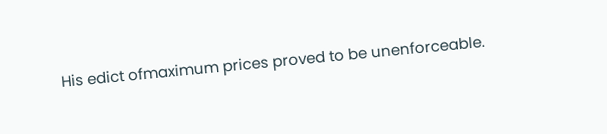His edict ofmaximum prices proved to be unenforceable.